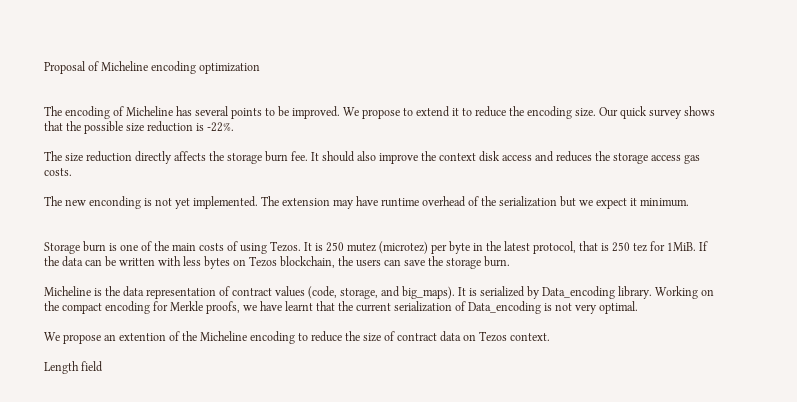Proposal of Micheline encoding optimization


The encoding of Micheline has several points to be improved. We propose to extend it to reduce the encoding size. Our quick survey shows that the possible size reduction is -22%.

The size reduction directly affects the storage burn fee. It should also improve the context disk access and reduces the storage access gas costs.

The new enconding is not yet implemented. The extension may have runtime overhead of the serialization but we expect it minimum.


Storage burn is one of the main costs of using Tezos. It is 250 mutez (microtez) per byte in the latest protocol, that is 250 tez for 1MiB. If the data can be written with less bytes on Tezos blockchain, the users can save the storage burn.

Micheline is the data representation of contract values (code, storage, and big_maps). It is serialized by Data_encoding library. Working on the compact encoding for Merkle proofs, we have learnt that the current serialization of Data_encoding is not very optimal.

We propose an extention of the Micheline encoding to reduce the size of contract data on Tezos context.

Length field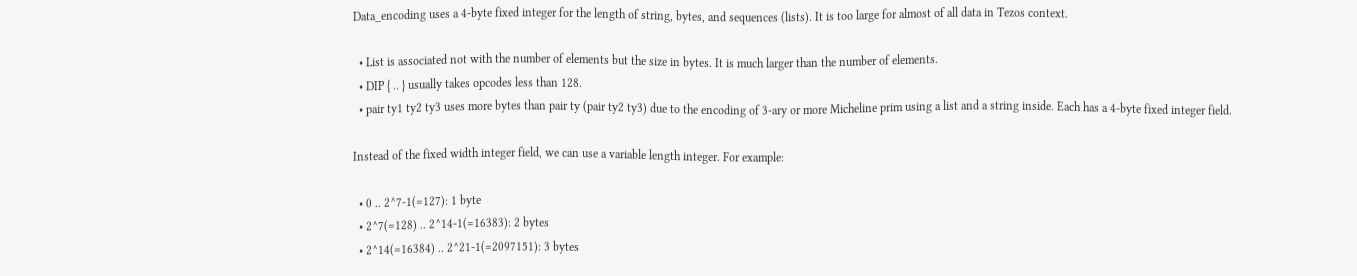Data_encoding uses a 4-byte fixed integer for the length of string, bytes, and sequences (lists). It is too large for almost of all data in Tezos context.

  • List is associated not with the number of elements but the size in bytes. It is much larger than the number of elements.
  • DIP { .. } usually takes opcodes less than 128.
  • pair ty1 ty2 ty3 uses more bytes than pair ty (pair ty2 ty3) due to the encoding of 3-ary or more Micheline prim using a list and a string inside. Each has a 4-byte fixed integer field.

Instead of the fixed width integer field, we can use a variable length integer. For example:

  • 0 .. 2^7-1(=127): 1 byte
  • 2^7(=128) .. 2^14-1(=16383): 2 bytes
  • 2^14(=16384) .. 2^21-1(=2097151): 3 bytes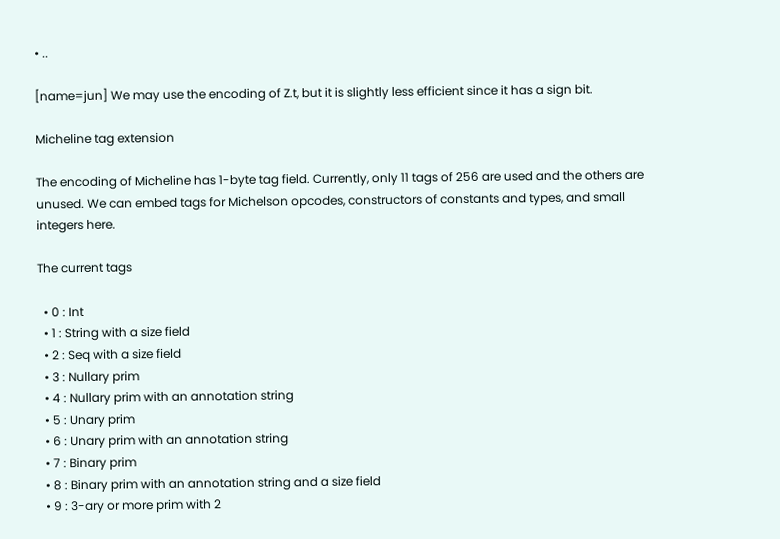• ..

[name=jun] We may use the encoding of Z.t, but it is slightly less efficient since it has a sign bit.

Micheline tag extension

The encoding of Micheline has 1-byte tag field. Currently, only 11 tags of 256 are used and the others are unused. We can embed tags for Michelson opcodes, constructors of constants and types, and small integers here.

The current tags

  • 0 : Int
  • 1 : String with a size field
  • 2 : Seq with a size field
  • 3 : Nullary prim
  • 4 : Nullary prim with an annotation string
  • 5 : Unary prim
  • 6 : Unary prim with an annotation string
  • 7 : Binary prim
  • 8 : Binary prim with an annotation string and a size field
  • 9 : 3-ary or more prim with 2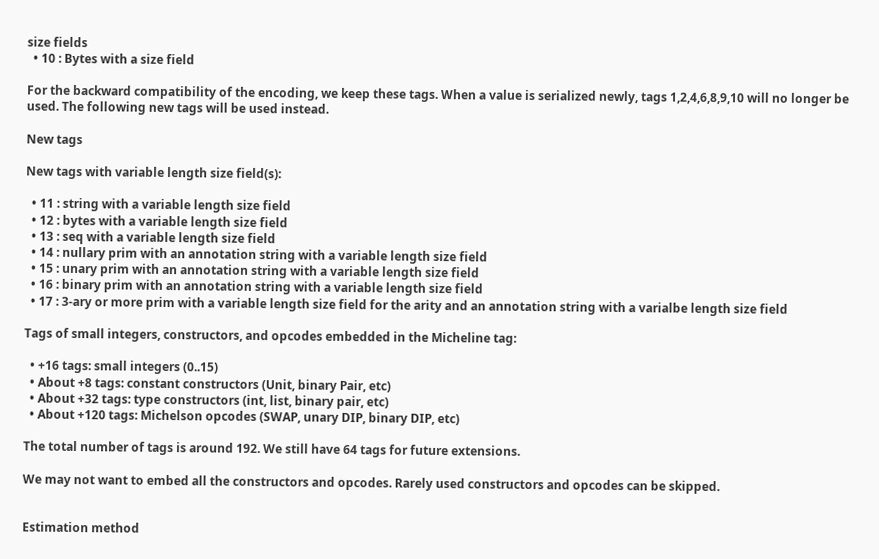size fields
  • 10 : Bytes with a size field

For the backward compatibility of the encoding, we keep these tags. When a value is serialized newly, tags 1,2,4,6,8,9,10 will no longer be used. The following new tags will be used instead.

New tags

New tags with variable length size field(s):

  • 11 : string with a variable length size field
  • 12 : bytes with a variable length size field
  • 13 : seq with a variable length size field
  • 14 : nullary prim with an annotation string with a variable length size field
  • 15 : unary prim with an annotation string with a variable length size field
  • 16 : binary prim with an annotation string with a variable length size field
  • 17 : 3-ary or more prim with a variable length size field for the arity and an annotation string with a varialbe length size field

Tags of small integers, constructors, and opcodes embedded in the Micheline tag:

  • +16 tags: small integers (0..15)
  • About +8 tags: constant constructors (Unit, binary Pair, etc)
  • About +32 tags: type constructors (int, list, binary pair, etc)
  • About +120 tags: Michelson opcodes (SWAP, unary DIP, binary DIP, etc)

The total number of tags is around 192. We still have 64 tags for future extensions.

We may not want to embed all the constructors and opcodes. Rarely used constructors and opcodes can be skipped.


Estimation method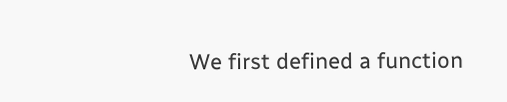We first defined a function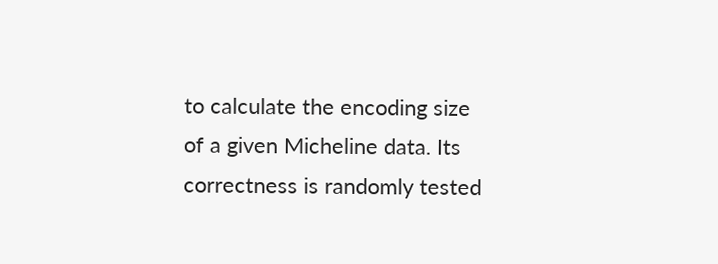to calculate the encoding size of a given Micheline data. Its correctness is randomly tested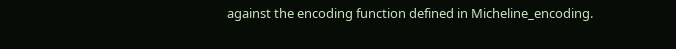against the encoding function defined in Micheline_encoding.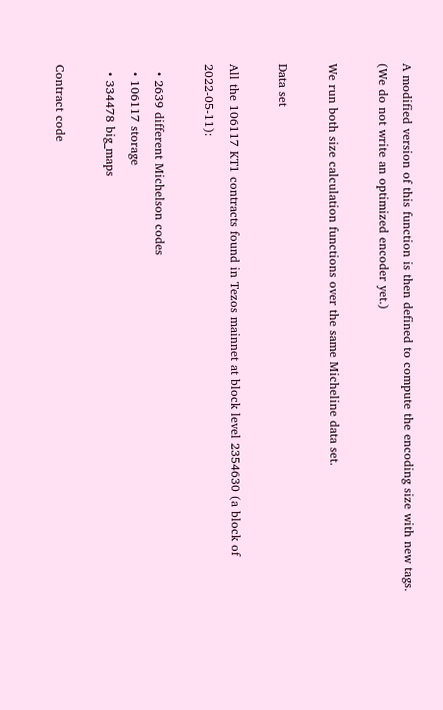A modified version of this function is then defined to compute the encoding size with new tags. (We do not write an optimized encoder yet.)

We run both size calculation functions over the same Micheline data set.

Data set

All the 106117 KT1 contracts found in Tezos mainnet at block level 2354630 (a block of 2022-05-11):

  • 2639 different Michelson codes
  • 106117 storage
  • 334478 big_maps

Contract code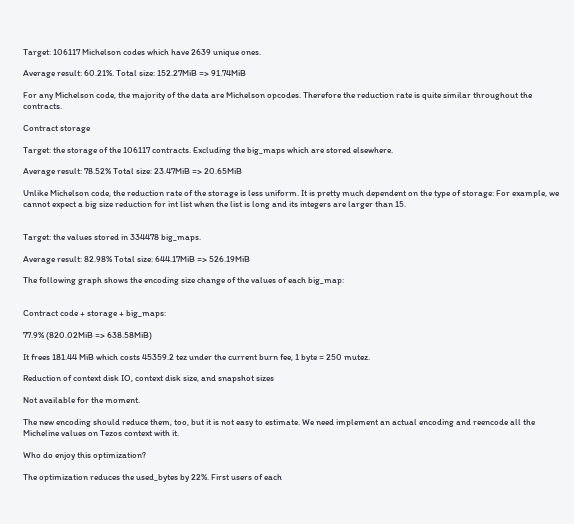Target: 106117 Michelson codes which have 2639 unique ones.

Average result: 60.21%. Total size: 152.27MiB => 91.74MiB

For any Michelson code, the majority of the data are Michelson opcodes. Therefore the reduction rate is quite similar throughout the contracts.

Contract storage

Target: the storage of the 106117 contracts. Excluding the big_maps which are stored elsewhere.

Average result: 78.52% Total size: 23.47MiB => 20.65MiB

Unlike Michelson code, the reduction rate of the storage is less uniform. It is pretty much dependent on the type of storage: For example, we cannot expect a big size reduction for int list when the list is long and its integers are larger than 15.


Target: the values stored in 334478 big_maps.

Average result: 82.98% Total size: 644.17MiB => 526.19MiB

The following graph shows the encoding size change of the values of each big_map:


Contract code + storage + big_maps:

77.9% (820.02MiB => 638.58MiB)

It frees 181.44 MiB which costs 45359.2 tez under the current burn fee, 1 byte = 250 mutez.

Reduction of context disk IO, context disk size, and snapshot sizes

Not available for the moment.

The new encoding should reduce them, too, but it is not easy to estimate. We need implement an actual encoding and reencode all the Micheline values on Tezos context with it.

Who do enjoy this optimization?

The optimization reduces the used_bytes by 22%. First users of each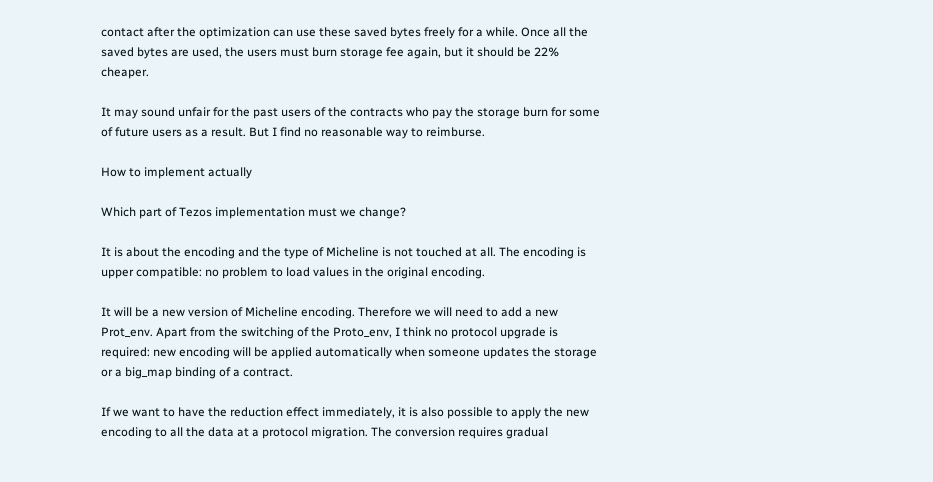contact after the optimization can use these saved bytes freely for a while. Once all the saved bytes are used, the users must burn storage fee again, but it should be 22% cheaper.

It may sound unfair for the past users of the contracts who pay the storage burn for some of future users as a result. But I find no reasonable way to reimburse.

How to implement actually

Which part of Tezos implementation must we change?

It is about the encoding and the type of Micheline is not touched at all. The encoding is upper compatible: no problem to load values in the original encoding.

It will be a new version of Micheline encoding. Therefore we will need to add a new Prot_env. Apart from the switching of the Proto_env, I think no protocol upgrade is required: new encoding will be applied automatically when someone updates the storage or a big_map binding of a contract.

If we want to have the reduction effect immediately, it is also possible to apply the new encoding to all the data at a protocol migration. The conversion requires gradual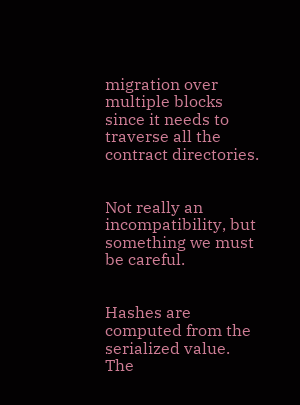migration over multiple blocks since it needs to traverse all the contract directories.


Not really an incompatibility, but something we must be careful.


Hashes are computed from the serialized value. The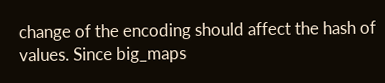change of the encoding should affect the hash of values. Since big_maps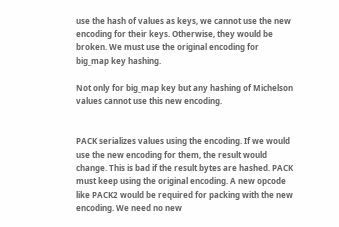use the hash of values as keys, we cannot use the new encoding for their keys. Otherwise, they would be broken. We must use the original encoding for big_map key hashing.

Not only for big_map key but any hashing of Michelson values cannot use this new encoding.


PACK serializes values using the encoding. If we would use the new encoding for them, the result would change. This is bad if the result bytes are hashed. PACK must keep using the original encoding. A new opcode like PACK2 would be required for packing with the new encoding. We need no new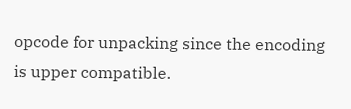opcode for unpacking since the encoding is upper compatible.